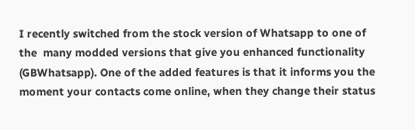I recently switched from the stock version of Whatsapp to one of the  many modded versions that give you enhanced functionality (GBWhatsapp). One of the added features is that it informs you the moment your contacts come online, when they change their status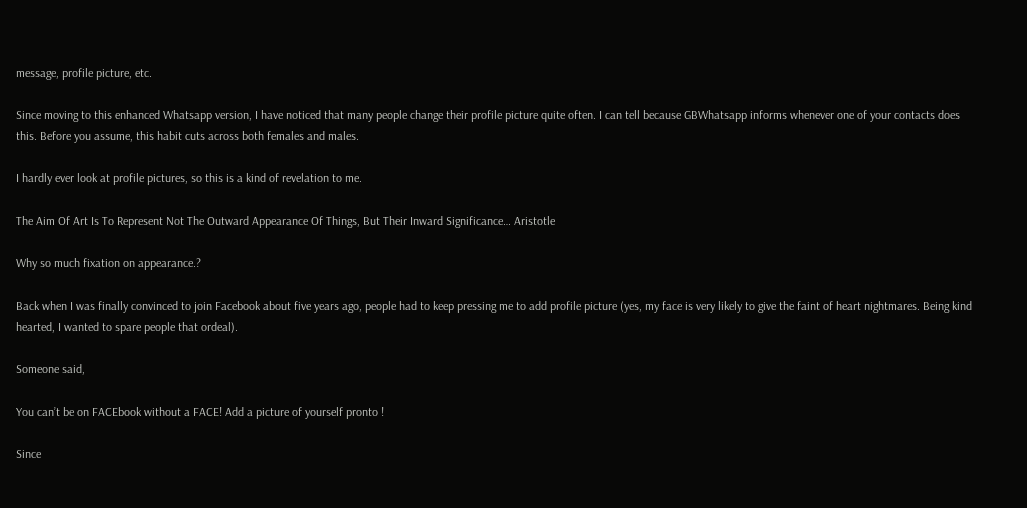message, profile picture, etc.

Since moving to this enhanced Whatsapp version, I have noticed that many people change their profile picture quite often. I can tell because GBWhatsapp informs whenever one of your contacts does this. Before you assume, this habit cuts across both females and males.

I hardly ever look at profile pictures, so this is a kind of revelation to me.

The Aim Of Art Is To Represent Not The Outward Appearance Of Things, But Their Inward Significance… Aristotle

Why so much fixation on appearance.?

Back when I was finally convinced to join Facebook about five years ago, people had to keep pressing me to add profile picture (yes, my face is very likely to give the faint of heart nightmares. Being kind hearted, I wanted to spare people that ordeal).

Someone said,

You can’t be on FACEbook without a FACE! Add a picture of yourself pronto !

Since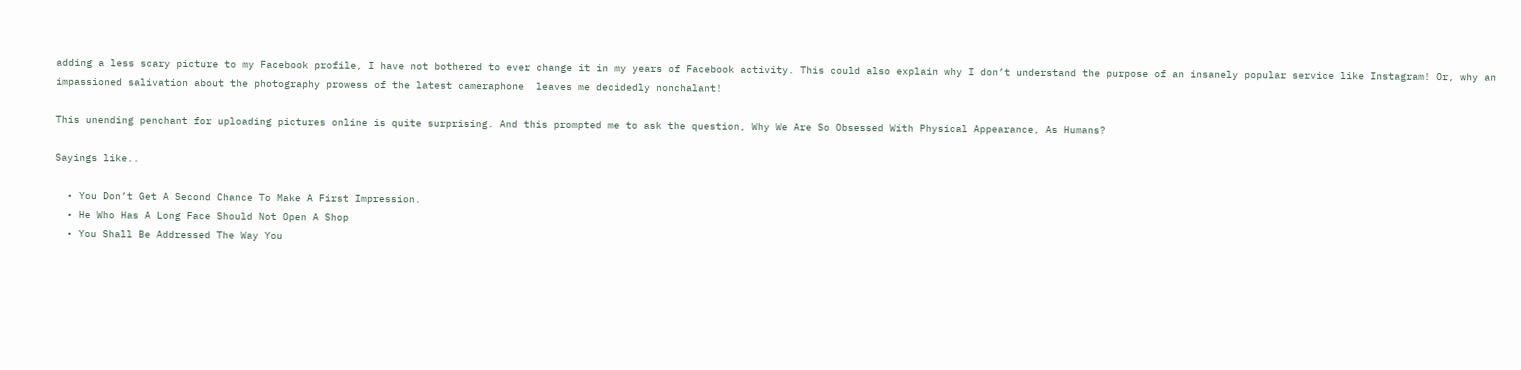adding a less scary picture to my Facebook profile, I have not bothered to ever change it in my years of Facebook activity. This could also explain why I don’t understand the purpose of an insanely popular service like Instagram! Or, why an impassioned salivation about the photography prowess of the latest cameraphone  leaves me decidedly nonchalant!

This unending penchant for uploading pictures online is quite surprising. And this prompted me to ask the question, Why We Are So Obsessed With Physical Appearance, As Humans?

Sayings like..

  • You Don’t Get A Second Chance To Make A First Impression.
  • He Who Has A Long Face Should Not Open A Shop
  • You Shall Be Addressed The Way You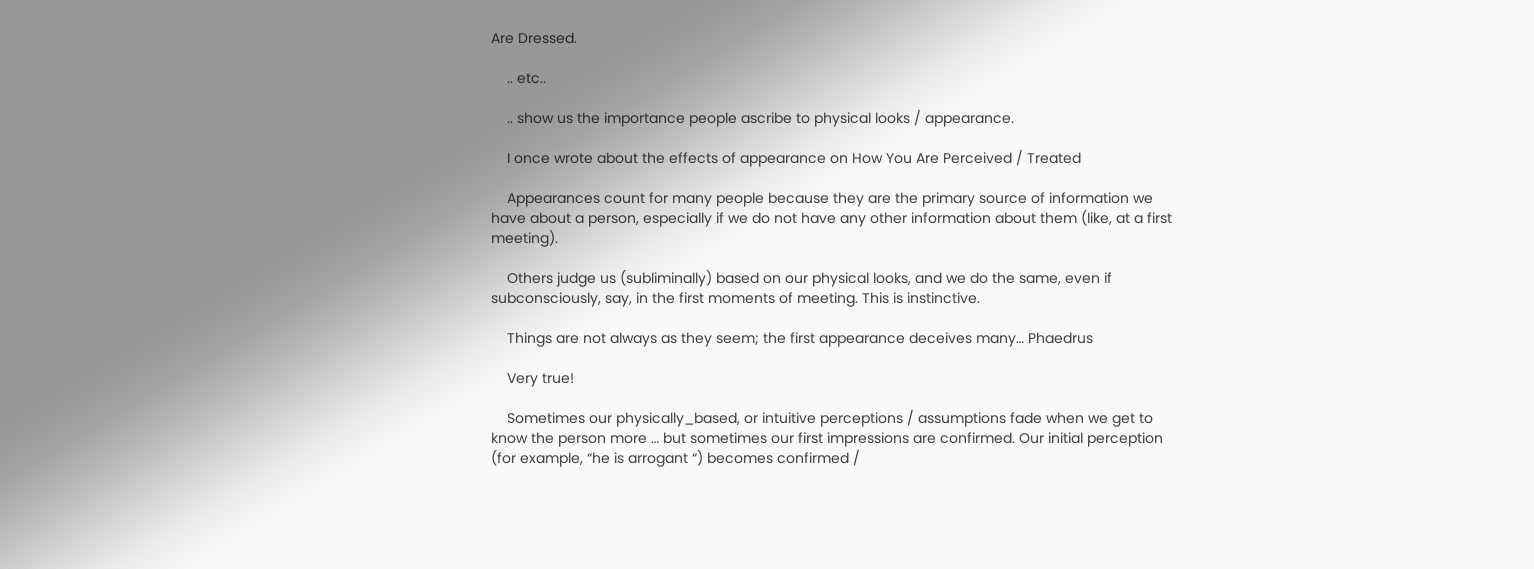Are Dressed.

    .. etc..

    .. show us the importance people ascribe to physical looks / appearance.

    I once wrote about the effects of appearance on How You Are Perceived / Treated

    Appearances count for many people because they are the primary source of information we have about a person, especially if we do not have any other information about them (like, at a first meeting).

    Others judge us (subliminally) based on our physical looks, and we do the same, even if subconsciously, say, in the first moments of meeting. This is instinctive.

    Things are not always as they seem; the first appearance deceives many… Phaedrus

    Very true!

    Sometimes our physically_based, or intuitive perceptions / assumptions fade when we get to know the person more … but sometimes our first impressions are confirmed. Our initial perception (for example, “he is arrogant “) becomes confirmed /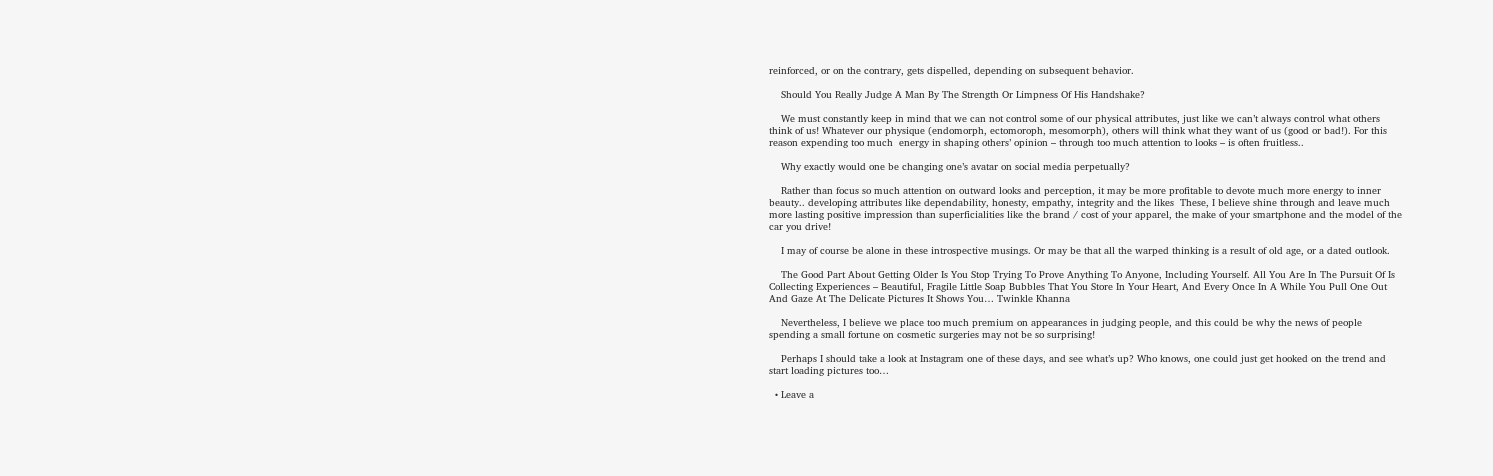reinforced, or on the contrary, gets dispelled, depending on subsequent behavior.

    Should You Really Judge A Man By The Strength Or Limpness Of His Handshake?

    We must constantly keep in mind that we can not control some of our physical attributes, just like we can’t always control what others think of us! Whatever our physique (endomorph, ectomoroph, mesomorph), others will think what they want of us (good or bad!). For this reason expending too much  energy in shaping others’ opinion – through too much attention to looks – is often fruitless..

    Why exactly would one be changing one’s avatar on social media perpetually?

    Rather than focus so much attention on outward looks and perception, it may be more profitable to devote much more energy to inner beauty.. developing attributes like dependability, honesty, empathy, integrity and the likes  These, I believe shine through and leave much more lasting positive impression than superficialities like the brand / cost of your apparel, the make of your smartphone and the model of the car you drive!

    I may of course be alone in these introspective musings. Or may be that all the warped thinking is a result of old age, or a dated outlook.

    The Good Part About Getting Older Is You Stop Trying To Prove Anything To Anyone, Including Yourself. All You Are In The Pursuit Of Is Collecting Experiences – Beautiful, Fragile Little Soap Bubbles That You Store In Your Heart, And Every Once In A While You Pull One Out And Gaze At The Delicate Pictures It Shows You… Twinkle Khanna

    Nevertheless, I believe we place too much premium on appearances in judging people, and this could be why the news of people spending a small fortune on cosmetic surgeries may not be so surprising!

    Perhaps I should take a look at Instagram one of these days, and see what’s up? Who knows, one could just get hooked on the trend and start loading pictures too…

  • Leave a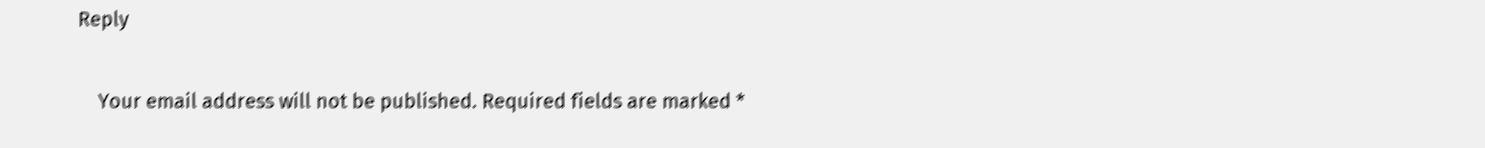Reply

    Your email address will not be published. Required fields are marked *